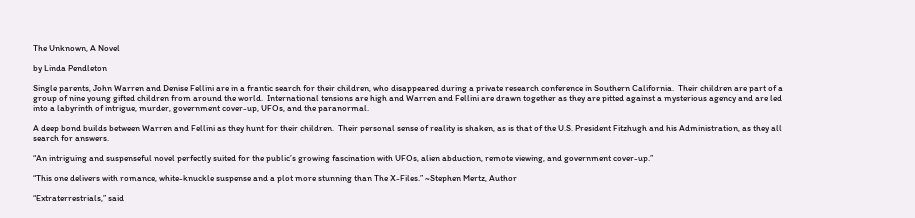The Unknown, A Novel

by Linda Pendleton

Single parents, John Warren and Denise Fellini are in a frantic search for their children, who disappeared during a private research conference in Southern California.  Their children are part of a group of nine young gifted children from around the world.  International tensions are high and Warren and Fellini are drawn together as they are pitted against a mysterious agency and are led into a labyrinth of intrigue, murder, government cover-up, UFOs, and the paranormal.

A deep bond builds between Warren and Fellini as they hunt for their children.  Their personal sense of reality is shaken, as is that of the U.S. President Fitzhugh and his Administration, as they all search for answers.

“An intriguing and suspenseful novel perfectly suited for the public’s growing fascination with UFOs, alien abduction, remote viewing, and government cover-up.”

“This one delivers with romance, white-knuckle suspense and a plot more stunning than The X-Files.” ~Stephen Mertz, Author

“Extraterrestrials,” said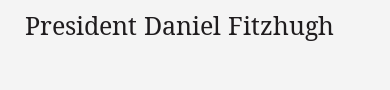President Daniel Fitzhugh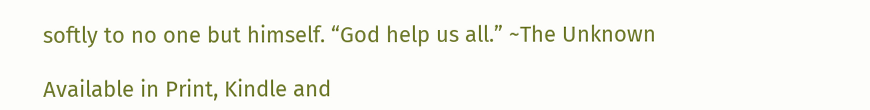softly to no one but himself. “God help us all.” ~The Unknown

Available in Print, Kindle and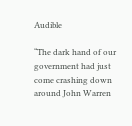Audible

“The dark hand of our government had just come crashing down around John Warren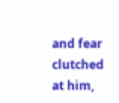and fear clutched at him,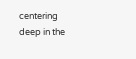centering deep in the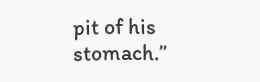pit of his stomach.”